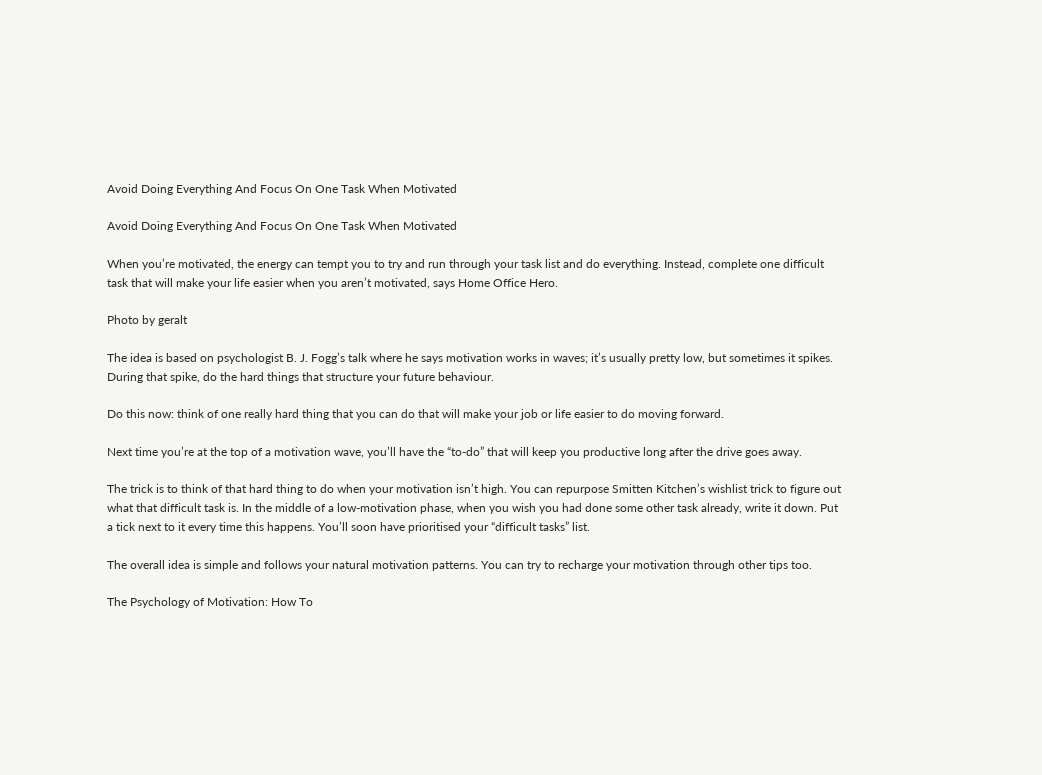Avoid Doing Everything And Focus On One Task When Motivated

Avoid Doing Everything And Focus On One Task When Motivated

When you’re motivated, the energy can tempt you to try and run through your task list and do everything. Instead, complete one difficult task that will make your life easier when you aren’t motivated, says Home Office Hero.

Photo by geralt

The idea is based on psychologist B. J. Fogg’s talk where he says motivation works in waves; it’s usually pretty low, but sometimes it spikes. During that spike, do the hard things that structure your future behaviour.

Do this now: think of one really hard thing that you can do that will make your job or life easier to do moving forward.

Next time you’re at the top of a motivation wave, you’ll have the “to-do” that will keep you productive long after the drive goes away.

The trick is to think of that hard thing to do when your motivation isn’t high. You can repurpose Smitten Kitchen’s wishlist trick to figure out what that difficult task is. In the middle of a low-motivation phase, when you wish you had done some other task already, write it down. Put a tick next to it every time this happens. You’ll soon have prioritised your “difficult tasks” list.

The overall idea is simple and follows your natural motivation patterns. You can try to recharge your motivation through other tips too.

The Psychology of Motivation: How To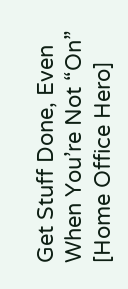Get Stuff Done, Even When You’re Not “On” [Home Office Hero]